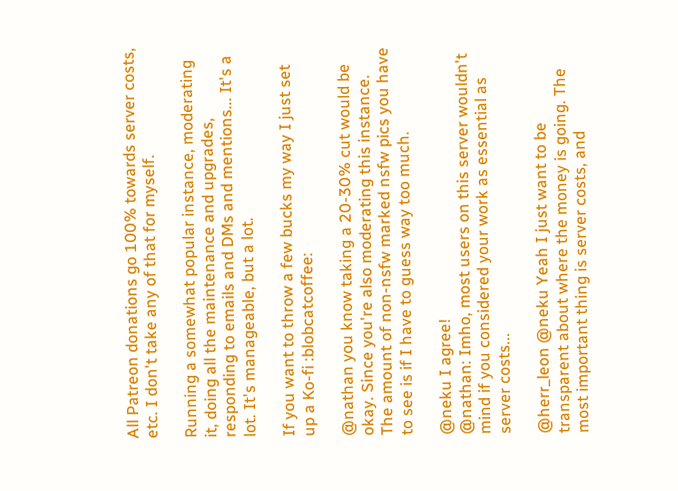All Patreon donations go 100% towards server costs, etc. I don't take any of that for myself.

Running a somewhat popular instance, moderating it, doing all the maintenance and upgrades, responding to emails and DMs and mentions... It's a lot. It's manageable, but a lot.

If you want to throw a few bucks my way I just set up a Ko-fi :blobcatcoffee:

@nathan you know taking a 20-30% cut would be okay. Since you're also moderating this instance. The amount of non-nsfw marked nsfw pics you have to see is if I have to guess way too much.

@neku I agree!
@nathan: Imho, most users on this server wouldn't mind if you considered your work as essential as server costs...

@herr_leon @neku Yeah I just want to be transparent about where the money is going. The most important thing is server costs, and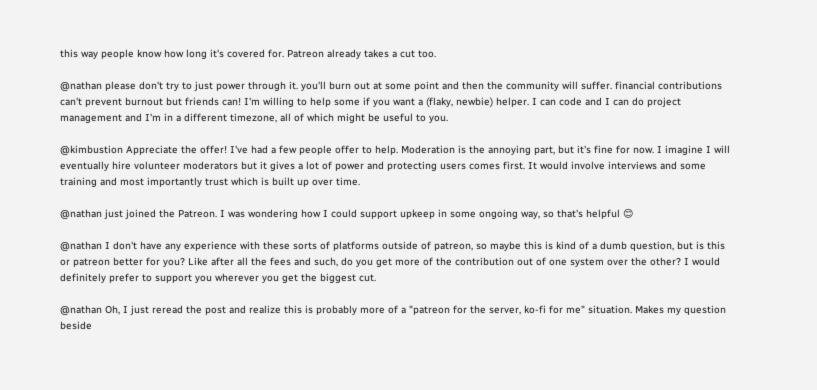this way people know how long it's covered for. Patreon already takes a cut too.

@nathan please don't try to just power through it. you'll burn out at some point and then the community will suffer. financial contributions can't prevent burnout but friends can! I'm willing to help some if you want a (flaky, newbie) helper. I can code and I can do project management and I'm in a different timezone, all of which might be useful to you.

@kimbustion Appreciate the offer! I've had a few people offer to help. Moderation is the annoying part, but it's fine for now. I imagine I will eventually hire volunteer moderators but it gives a lot of power and protecting users comes first. It would involve interviews and some training and most importantly trust which is built up over time.

@nathan just joined the Patreon. I was wondering how I could support upkeep in some ongoing way, so that's helpful 😊

@nathan I don't have any experience with these sorts of platforms outside of patreon, so maybe this is kind of a dumb question, but is this or patreon better for you? Like after all the fees and such, do you get more of the contribution out of one system over the other? I would definitely prefer to support you wherever you get the biggest cut.

@nathan Oh, I just reread the post and realize this is probably more of a "patreon for the server, ko-fi for me" situation. Makes my question beside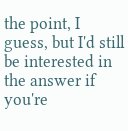the point, I guess, but I'd still be interested in the answer if you're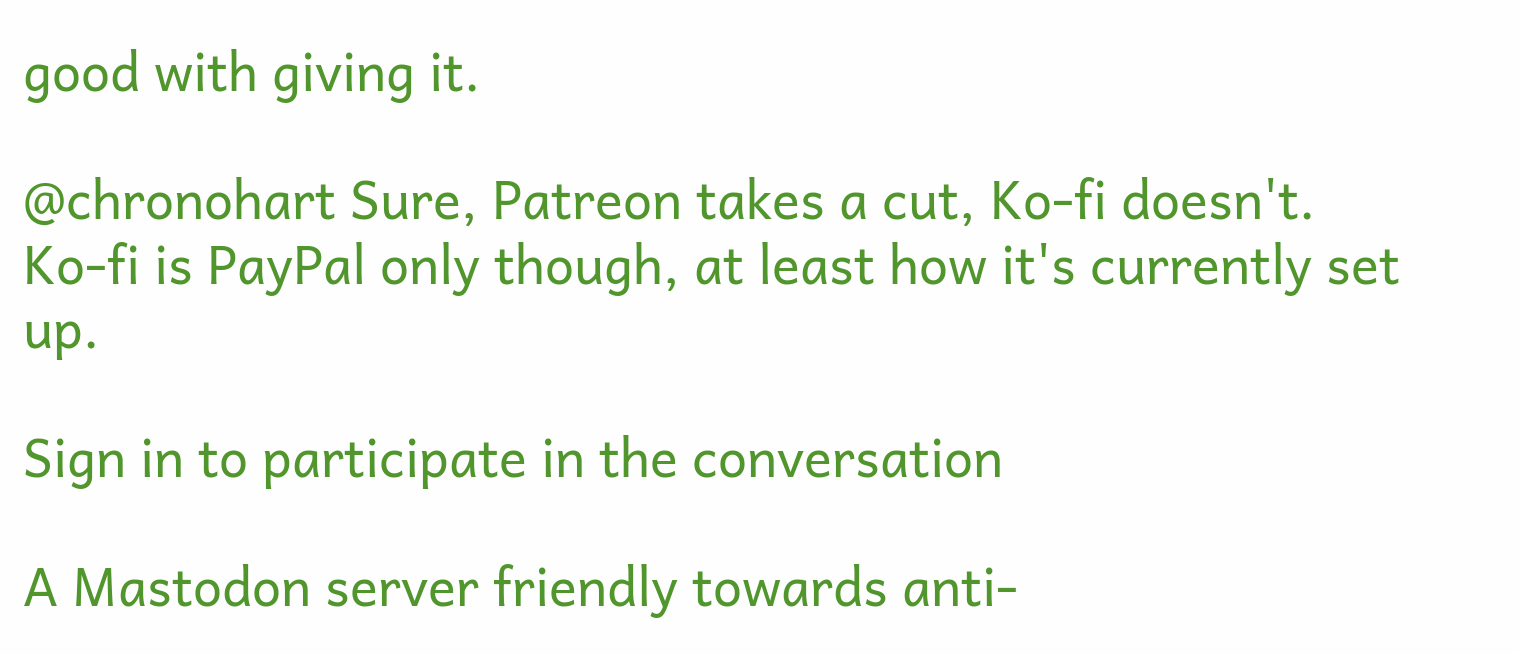good with giving it.

@chronohart Sure, Patreon takes a cut, Ko-fi doesn't. Ko-fi is PayPal only though, at least how it's currently set up.

Sign in to participate in the conversation

A Mastodon server friendly towards anti-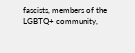fascists, members of the LGBTQ+ community,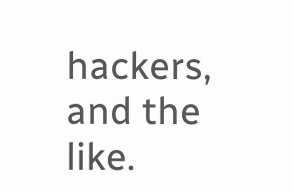hackers, and the like.